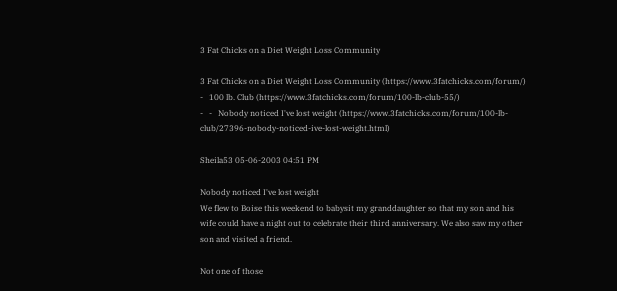3 Fat Chicks on a Diet Weight Loss Community

3 Fat Chicks on a Diet Weight Loss Community (https://www.3fatchicks.com/forum/)
-   100 lb. Club (https://www.3fatchicks.com/forum/100-lb-club-55/)
-   -   Nobody noticed I've lost weight (https://www.3fatchicks.com/forum/100-lb-club/27396-nobody-noticed-ive-lost-weight.html)

Sheila53 05-06-2003 04:51 PM

Nobody noticed I've lost weight
We flew to Boise this weekend to babysit my granddaughter so that my son and his wife could have a night out to celebrate their third anniversary. We also saw my other son and visited a friend.

Not one of those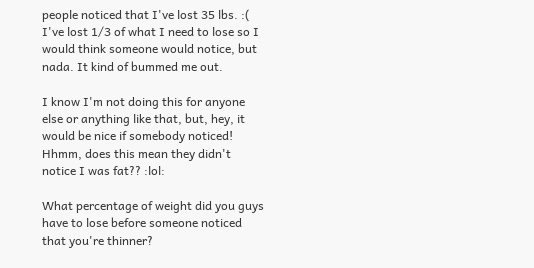people noticed that I've lost 35 lbs. :( I've lost 1/3 of what I need to lose so I would think someone would notice, but nada. It kind of bummed me out.

I know I'm not doing this for anyone else or anything like that, but, hey, it would be nice if somebody noticed! Hhmm, does this mean they didn't notice I was fat?? :lol:

What percentage of weight did you guys have to lose before someone noticed that you're thinner?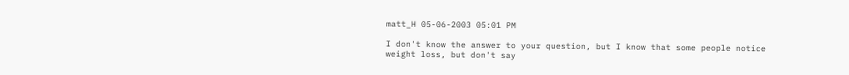matt_H 05-06-2003 05:01 PM

I don't know the answer to your question, but I know that some people notice weight loss, but don't say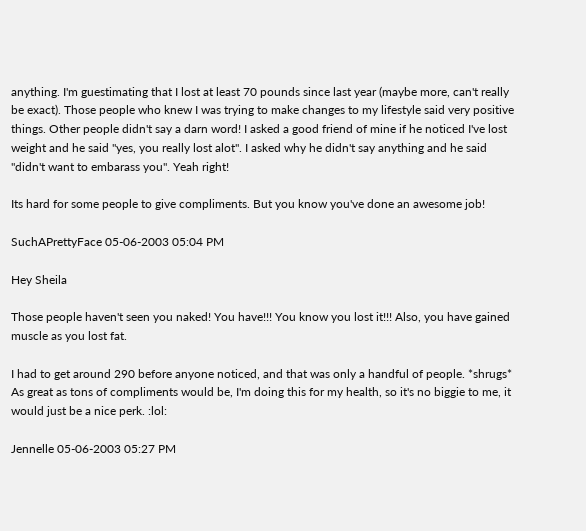anything. I'm guestimating that I lost at least 70 pounds since last year (maybe more, can't really be exact). Those people who knew I was trying to make changes to my lifestyle said very positive things. Other people didn't say a darn word! I asked a good friend of mine if he noticed I've lost weight and he said "yes, you really lost alot". I asked why he didn't say anything and he said "didn't want to embarass you". Yeah right!

Its hard for some people to give compliments. But you know you've done an awesome job!

SuchAPrettyFace 05-06-2003 05:04 PM

Hey Sheila

Those people haven't seen you naked! You have!!! You know you lost it!!! Also, you have gained muscle as you lost fat.

I had to get around 290 before anyone noticed, and that was only a handful of people. *shrugs* As great as tons of compliments would be, I'm doing this for my health, so it's no biggie to me, it would just be a nice perk. :lol:

Jennelle 05-06-2003 05:27 PM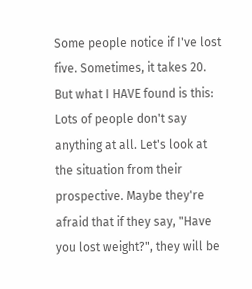Some people notice if I've lost five. Sometimes, it takes 20. But what I HAVE found is this: Lots of people don't say anything at all. Let's look at the situation from their prospective. Maybe they're afraid that if they say, "Have you lost weight?", they will be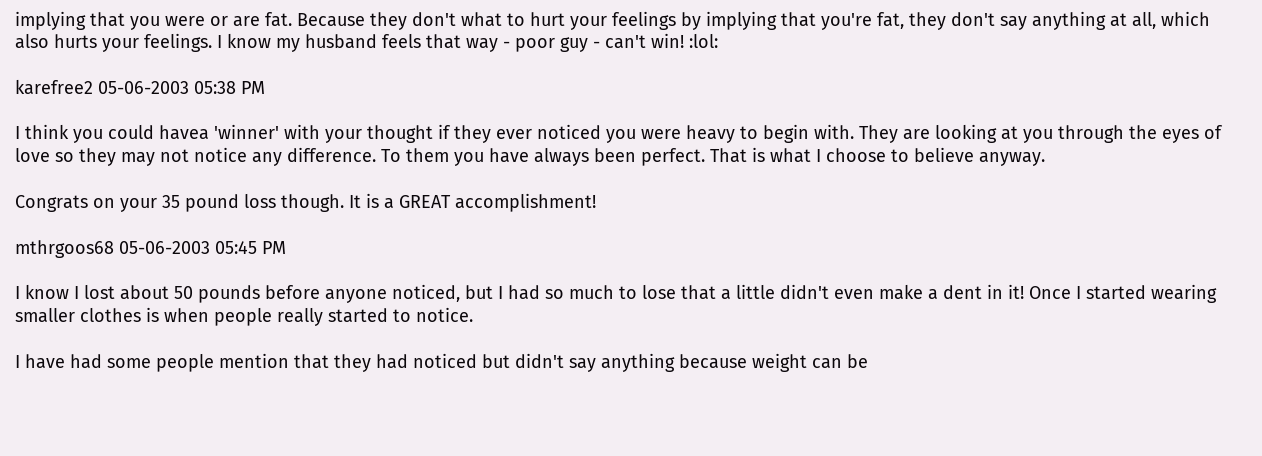implying that you were or are fat. Because they don't what to hurt your feelings by implying that you're fat, they don't say anything at all, which also hurts your feelings. I know my husband feels that way - poor guy - can't win! :lol:

karefree2 05-06-2003 05:38 PM

I think you could havea 'winner' with your thought if they ever noticed you were heavy to begin with. They are looking at you through the eyes of love so they may not notice any difference. To them you have always been perfect. That is what I choose to believe anyway.

Congrats on your 35 pound loss though. It is a GREAT accomplishment!

mthrgoos68 05-06-2003 05:45 PM

I know I lost about 50 pounds before anyone noticed, but I had so much to lose that a little didn't even make a dent in it! Once I started wearing smaller clothes is when people really started to notice.

I have had some people mention that they had noticed but didn't say anything because weight can be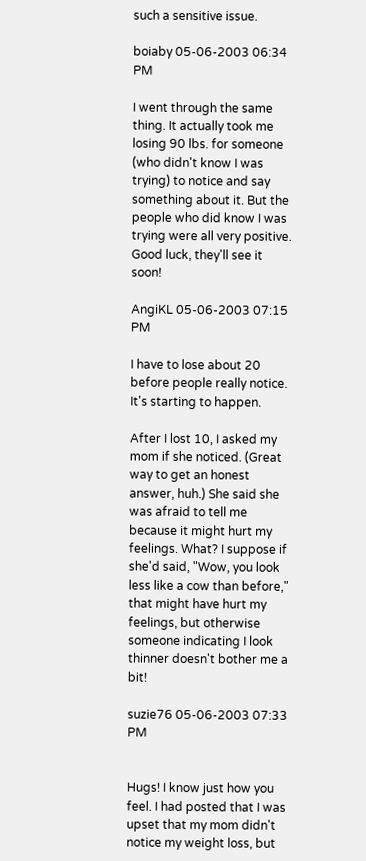such a sensitive issue.

boiaby 05-06-2003 06:34 PM

I went through the same thing. It actually took me losing 90 lbs. for someone (who didn't know I was trying) to notice and say something about it. But the people who did know I was trying were all very positive. Good luck, they'll see it soon!

AngiKL 05-06-2003 07:15 PM

I have to lose about 20 before people really notice. It's starting to happen.

After I lost 10, I asked my mom if she noticed. (Great way to get an honest answer, huh.) She said she was afraid to tell me because it might hurt my feelings. What? I suppose if she'd said, "Wow, you look less like a cow than before," that might have hurt my feelings, but otherwise someone indicating I look thinner doesn't bother me a bit!

suzie76 05-06-2003 07:33 PM


Hugs! I know just how you feel. I had posted that I was upset that my mom didn't notice my weight loss, but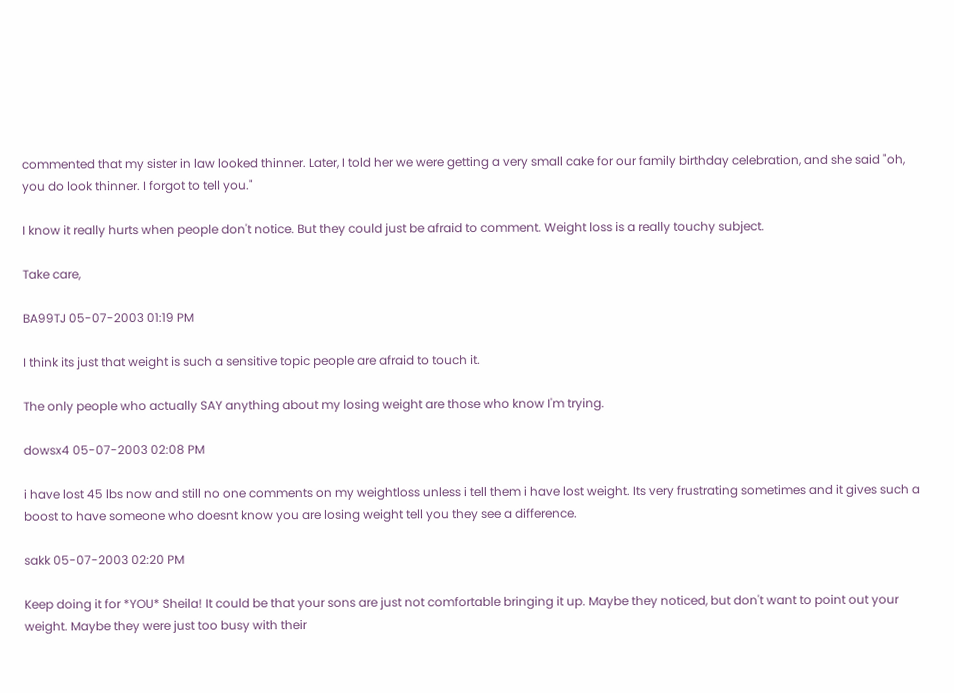commented that my sister in law looked thinner. Later, I told her we were getting a very small cake for our family birthday celebration, and she said "oh, you do look thinner. I forgot to tell you."

I know it really hurts when people don't notice. But they could just be afraid to comment. Weight loss is a really touchy subject.

Take care,

BA99TJ 05-07-2003 01:19 PM

I think its just that weight is such a sensitive topic people are afraid to touch it.

The only people who actually SAY anything about my losing weight are those who know I'm trying.

dowsx4 05-07-2003 02:08 PM

i have lost 45 lbs now and still no one comments on my weightloss unless i tell them i have lost weight. Its very frustrating sometimes and it gives such a boost to have someone who doesnt know you are losing weight tell you they see a difference.

sakk 05-07-2003 02:20 PM

Keep doing it for *YOU* Sheila! It could be that your sons are just not comfortable bringing it up. Maybe they noticed, but don't want to point out your weight. Maybe they were just too busy with their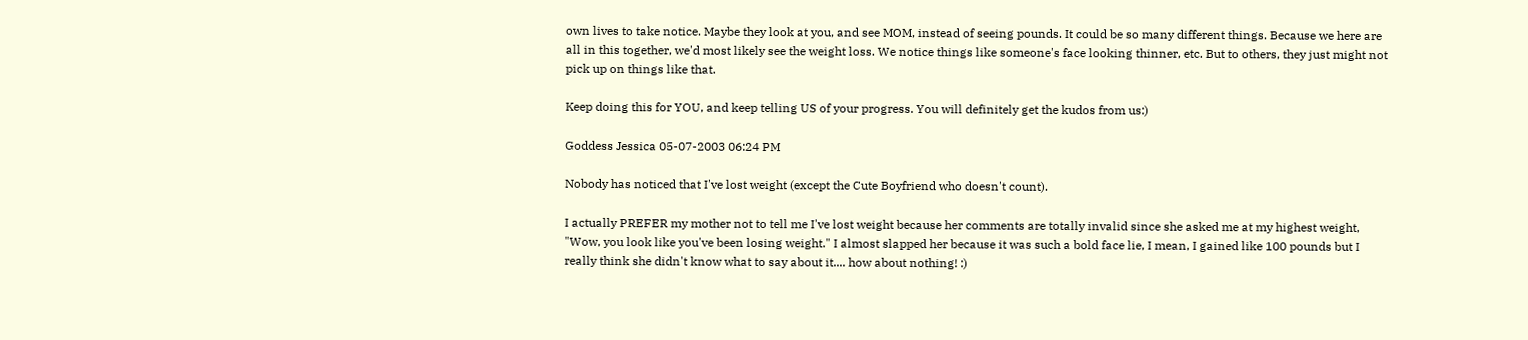own lives to take notice. Maybe they look at you, and see MOM, instead of seeing pounds. It could be so many different things. Because we here are all in this together, we'd most likely see the weight loss. We notice things like someone's face looking thinner, etc. But to others, they just might not pick up on things like that.

Keep doing this for YOU, and keep telling US of your progress. You will definitely get the kudos from us:)

Goddess Jessica 05-07-2003 06:24 PM

Nobody has noticed that I've lost weight (except the Cute Boyfriend who doesn't count).

I actually PREFER my mother not to tell me I've lost weight because her comments are totally invalid since she asked me at my highest weight, "Wow, you look like you've been losing weight." I almost slapped her because it was such a bold face lie, I mean, I gained like 100 pounds but I really think she didn't know what to say about it.... how about nothing! :)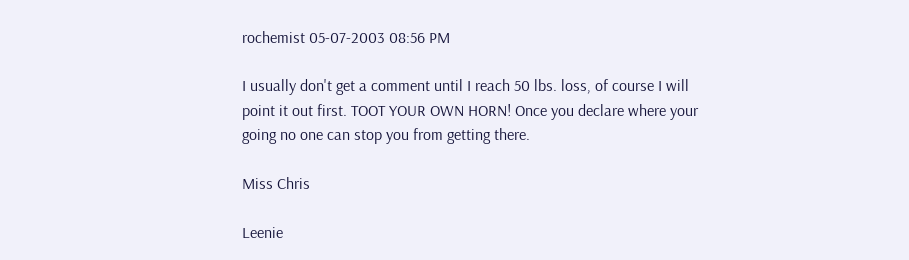rochemist 05-07-2003 08:56 PM

I usually don't get a comment until I reach 50 lbs. loss, of course I will point it out first. TOOT YOUR OWN HORN! Once you declare where your going no one can stop you from getting there.

Miss Chris

Leenie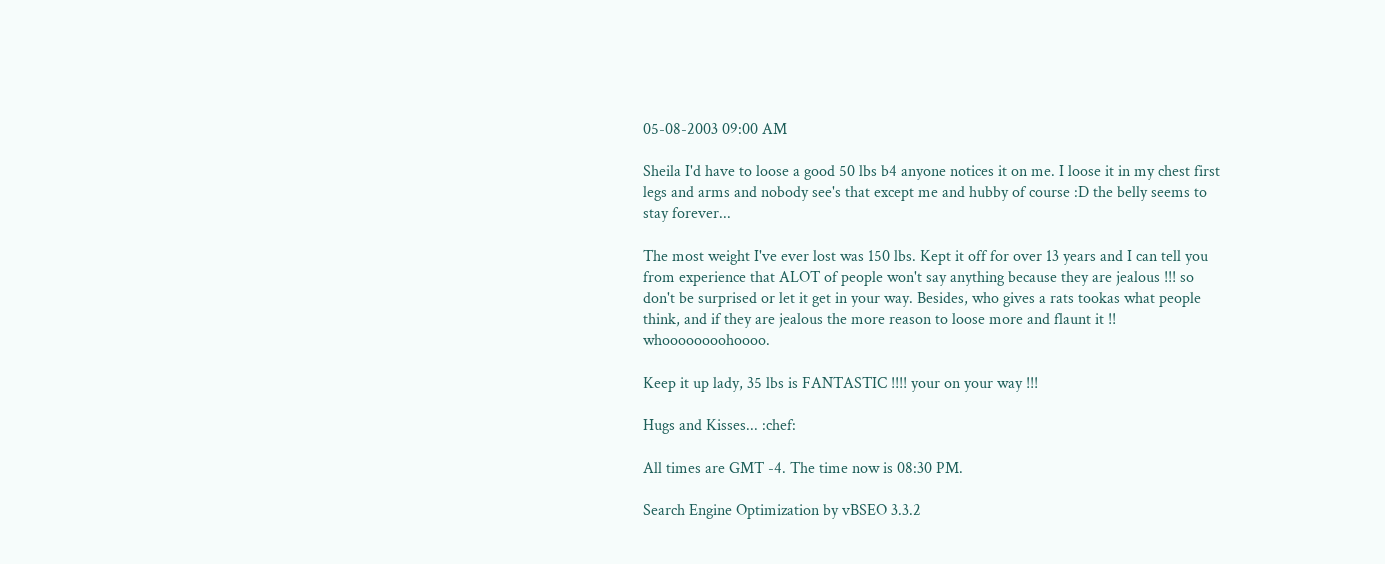05-08-2003 09:00 AM

Sheila I'd have to loose a good 50 lbs b4 anyone notices it on me. I loose it in my chest first legs and arms and nobody see's that except me and hubby of course :D the belly seems to stay forever...

The most weight I've ever lost was 150 lbs. Kept it off for over 13 years and I can tell you from experience that ALOT of people won't say anything because they are jealous !!! so don't be surprised or let it get in your way. Besides, who gives a rats tookas what people think, and if they are jealous the more reason to loose more and flaunt it !! whoooooooohoooo.

Keep it up lady, 35 lbs is FANTASTIC !!!! your on your way !!!

Hugs and Kisses... :chef:

All times are GMT -4. The time now is 08:30 PM.

Search Engine Optimization by vBSEO 3.3.2